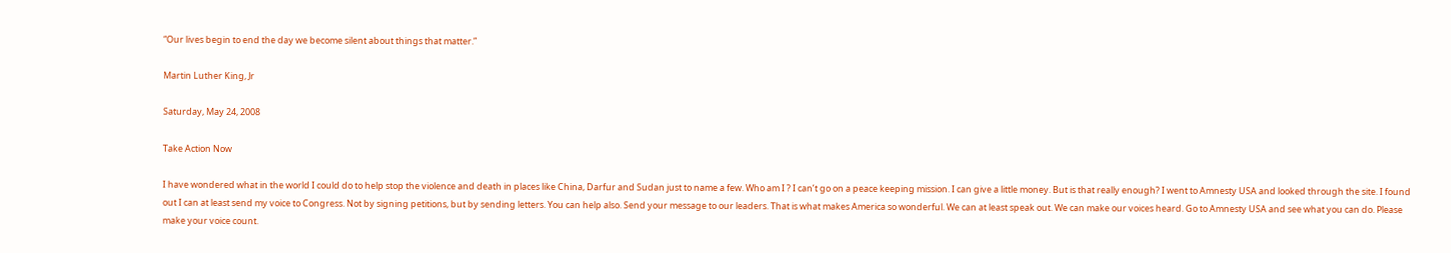“Our lives begin to end the day we become silent about things that matter.”

Martin Luther King, Jr

Saturday, May 24, 2008

Take Action Now

I have wondered what in the world I could do to help stop the violence and death in places like China, Darfur and Sudan just to name a few. Who am I ? I can’t go on a peace keeping mission. I can give a little money. But is that really enough? I went to Amnesty USA and looked through the site. I found out I can at least send my voice to Congress. Not by signing petitions, but by sending letters. You can help also. Send your message to our leaders. That is what makes America so wonderful. We can at least speak out. We can make our voices heard. Go to Amnesty USA and see what you can do. Please make your voice count.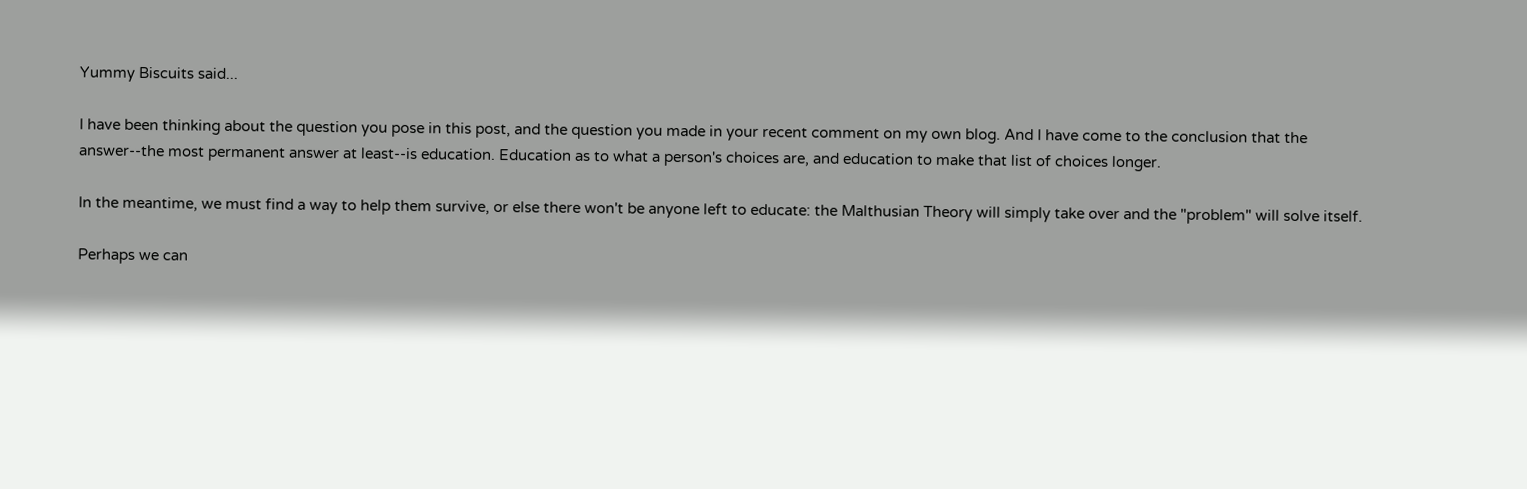Yummy Biscuits said...

I have been thinking about the question you pose in this post, and the question you made in your recent comment on my own blog. And I have come to the conclusion that the answer--the most permanent answer at least--is education. Education as to what a person's choices are, and education to make that list of choices longer.

In the meantime, we must find a way to help them survive, or else there won't be anyone left to educate: the Malthusian Theory will simply take over and the "problem" will solve itself.

Perhaps we can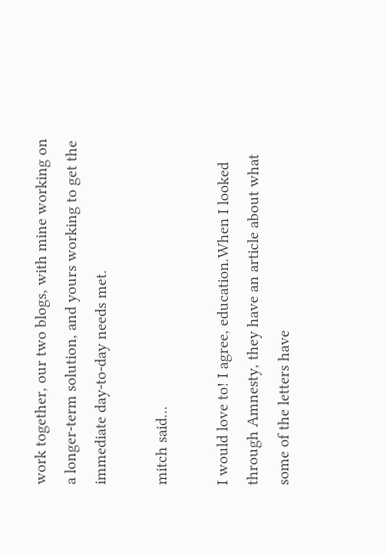work together, our two blogs, with mine working on a longer-term solution, and yours working to get the immediate day-to-day needs met.

mitch said...

I would love to! I agree, education.When I looked through Amnesty, they have an article about what some of the letters have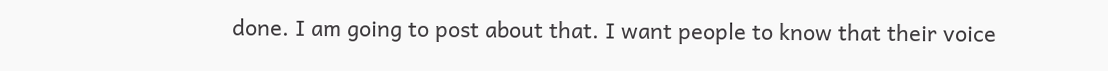done. I am going to post about that. I want people to know that their voice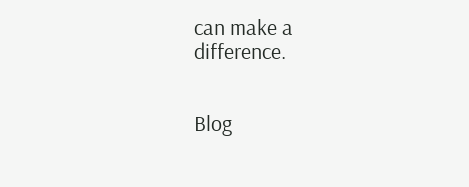can make a difference.


Blog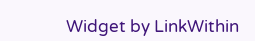Widget by LinkWithin